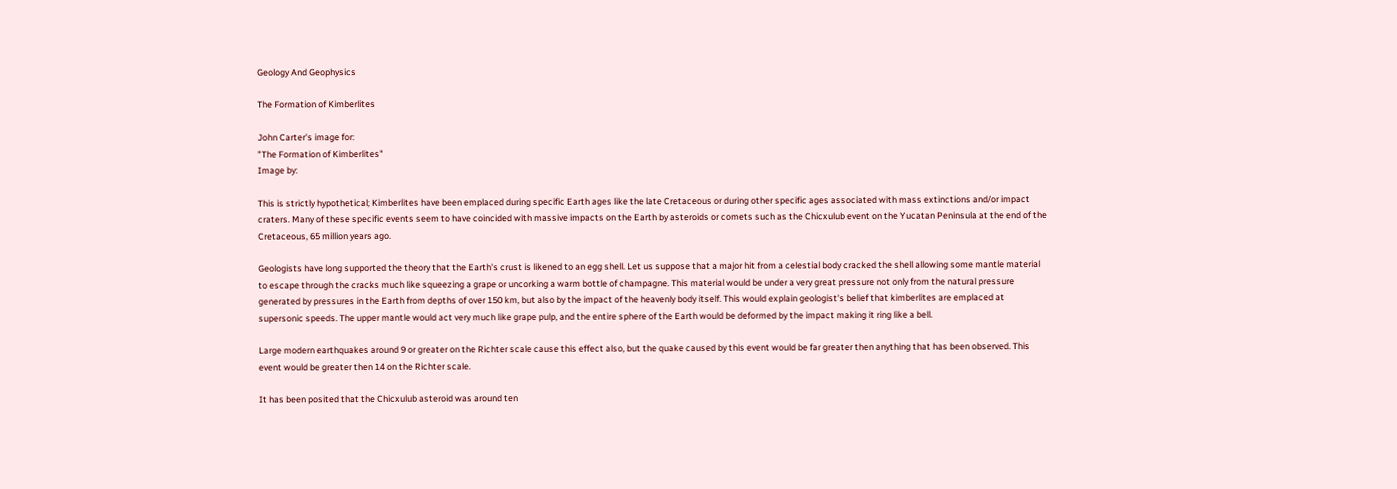Geology And Geophysics

The Formation of Kimberlites

John Carter's image for:
"The Formation of Kimberlites"
Image by:

This is strictly hypothetical; Kimberlites have been emplaced during specific Earth ages like the late Cretaceous or during other specific ages associated with mass extinctions and/or impact craters. Many of these specific events seem to have coincided with massive impacts on the Earth by asteroids or comets such as the Chicxulub event on the Yucatan Peninsula at the end of the Cretaceous, 65 million years ago.

Geologists have long supported the theory that the Earth's crust is likened to an egg shell. Let us suppose that a major hit from a celestial body cracked the shell allowing some mantle material to escape through the cracks much like squeezing a grape or uncorking a warm bottle of champagne. This material would be under a very great pressure not only from the natural pressure generated by pressures in the Earth from depths of over 150 km, but also by the impact of the heavenly body itself. This would explain geologist's belief that kimberlites are emplaced at supersonic speeds. The upper mantle would act very much like grape pulp, and the entire sphere of the Earth would be deformed by the impact making it ring like a bell.

Large modern earthquakes around 9 or greater on the Richter scale cause this effect also, but the quake caused by this event would be far greater then anything that has been observed. This event would be greater then 14 on the Richter scale.

It has been posited that the Chicxulub asteroid was around ten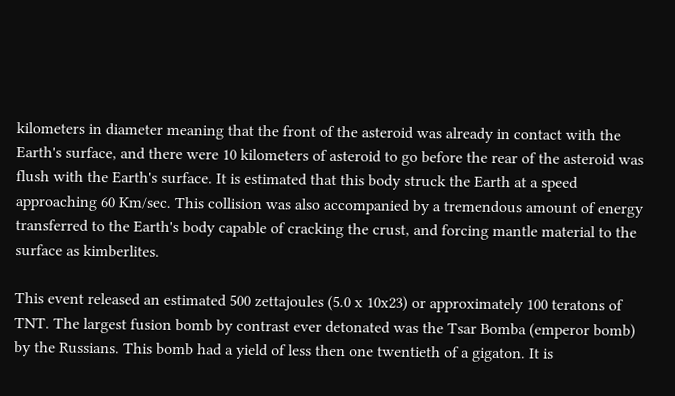kilometers in diameter meaning that the front of the asteroid was already in contact with the Earth's surface, and there were 10 kilometers of asteroid to go before the rear of the asteroid was flush with the Earth's surface. It is estimated that this body struck the Earth at a speed approaching 60 Km/sec. This collision was also accompanied by a tremendous amount of energy transferred to the Earth's body capable of cracking the crust, and forcing mantle material to the surface as kimberlites.

This event released an estimated 500 zettajoules (5.0 x 10x23) or approximately 100 teratons of TNT. The largest fusion bomb by contrast ever detonated was the Tsar Bomba (emperor bomb) by the Russians. This bomb had a yield of less then one twentieth of a gigaton. It is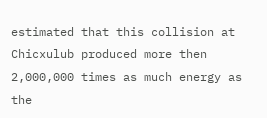estimated that this collision at Chicxulub produced more then 2,000,000 times as much energy as the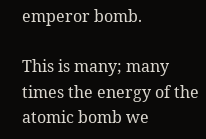emperor bomb.

This is many; many times the energy of the atomic bomb we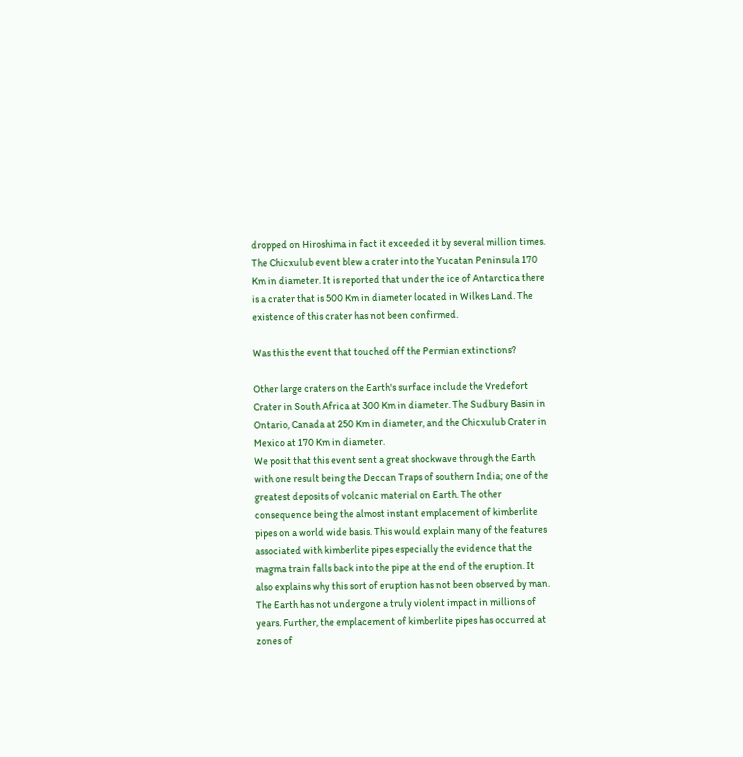dropped on Hiroshima in fact it exceeded it by several million times. The Chicxulub event blew a crater into the Yucatan Peninsula 170 Km in diameter. It is reported that under the ice of Antarctica there is a crater that is 500 Km in diameter located in Wilkes Land. The existence of this crater has not been confirmed.

Was this the event that touched off the Permian extinctions?

Other large craters on the Earth's surface include the Vredefort Crater in South Africa at 300 Km in diameter. The Sudbury Basin in Ontario, Canada at 250 Km in diameter, and the Chicxulub Crater in Mexico at 170 Km in diameter.
We posit that this event sent a great shockwave through the Earth with one result being the Deccan Traps of southern India; one of the greatest deposits of volcanic material on Earth. The other consequence being the almost instant emplacement of kimberlite pipes on a world wide basis. This would explain many of the features associated with kimberlite pipes especially the evidence that the magma train falls back into the pipe at the end of the eruption. It also explains why this sort of eruption has not been observed by man. The Earth has not undergone a truly violent impact in millions of years. Further, the emplacement of kimberlite pipes has occurred at zones of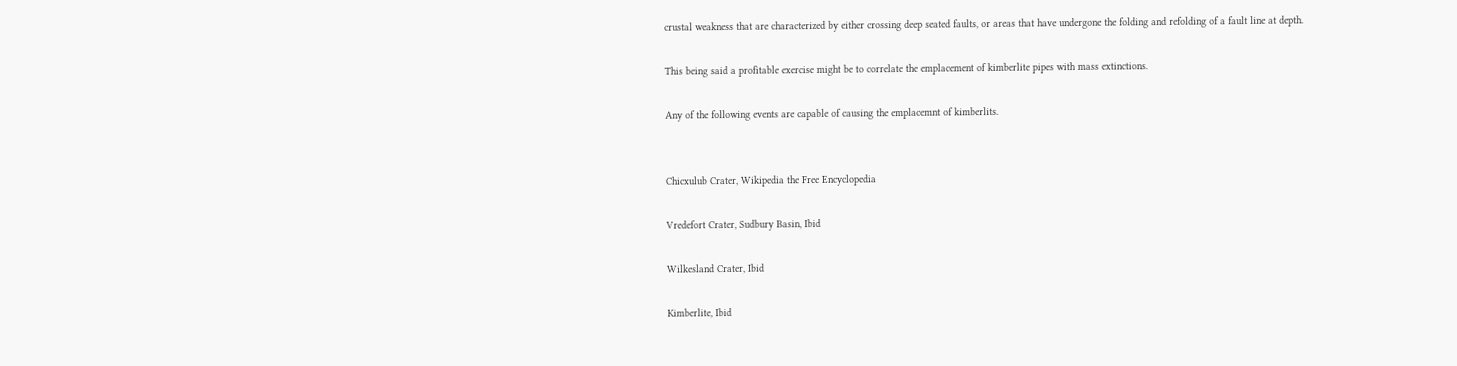crustal weakness that are characterized by either crossing deep seated faults, or areas that have undergone the folding and refolding of a fault line at depth.

This being said a profitable exercise might be to correlate the emplacement of kimberlite pipes with mass extinctions.

Any of the following events are capable of causing the emplacemnt of kimberlits.


Chicxulub Crater, Wikipedia the Free Encyclopedia

Vredefort Crater, Sudbury Basin, Ibid

Wilkesland Crater, Ibid

Kimberlite, Ibid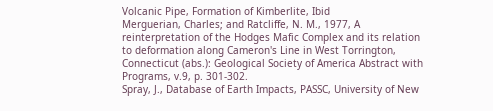Volcanic Pipe, Formation of Kimberlite, Ibid
Merguerian, Charles; and Ratcliffe, N. M., 1977, A reinterpretation of the Hodges Mafic Complex and its relation to deformation along Cameron's Line in West Torrington, Connecticut (abs.): Geological Society of America Abstract with Programs, v.9, p. 301-302.
Spray, J., Database of Earth Impacts, PASSC, University of New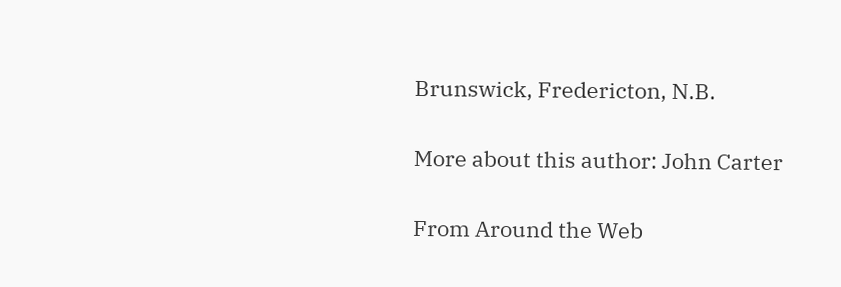Brunswick, Fredericton, N.B.

More about this author: John Carter

From Around the Web